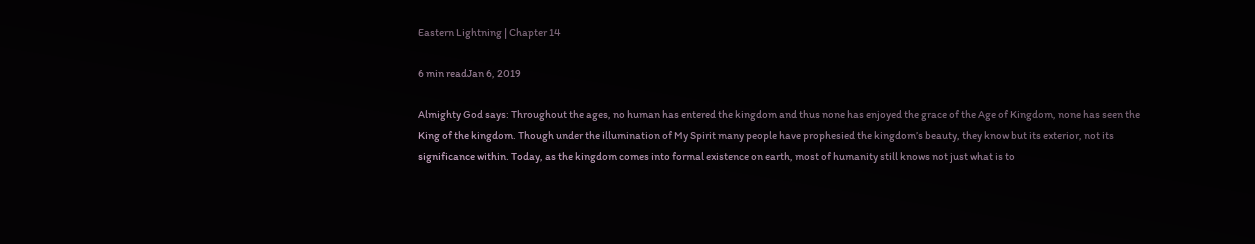Eastern Lightning | Chapter 14

6 min readJan 6, 2019

Almighty God says: Throughout the ages, no human has entered the kingdom and thus none has enjoyed the grace of the Age of Kingdom, none has seen the King of the kingdom. Though under the illumination of My Spirit many people have prophesied the kingdom’s beauty, they know but its exterior, not its significance within. Today, as the kingdom comes into formal existence on earth, most of humanity still knows not just what is to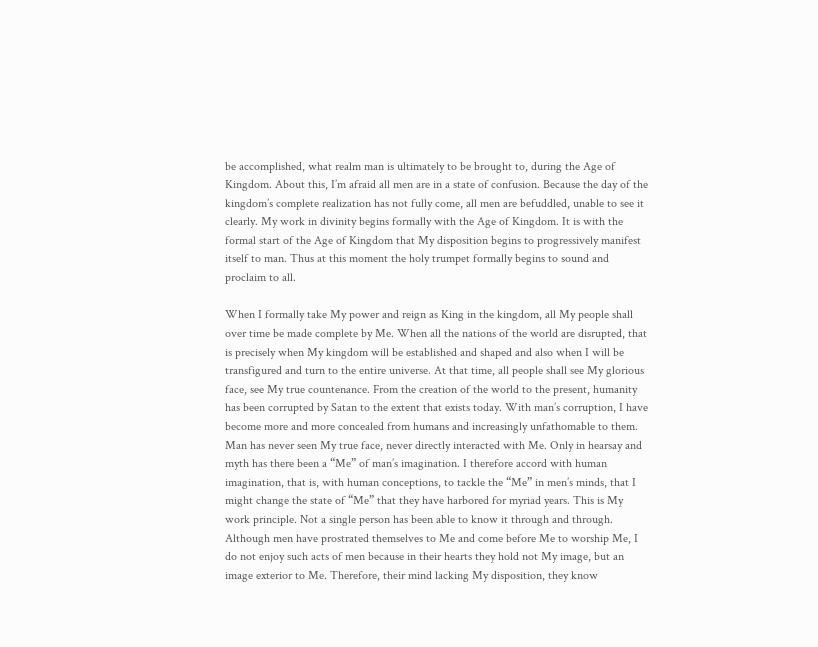be accomplished, what realm man is ultimately to be brought to, during the Age of Kingdom. About this, I’m afraid all men are in a state of confusion. Because the day of the kingdom’s complete realization has not fully come, all men are befuddled, unable to see it clearly. My work in divinity begins formally with the Age of Kingdom. It is with the formal start of the Age of Kingdom that My disposition begins to progressively manifest itself to man. Thus at this moment the holy trumpet formally begins to sound and proclaim to all.

When I formally take My power and reign as King in the kingdom, all My people shall over time be made complete by Me. When all the nations of the world are disrupted, that is precisely when My kingdom will be established and shaped and also when I will be transfigured and turn to the entire universe. At that time, all people shall see My glorious face, see My true countenance. From the creation of the world to the present, humanity has been corrupted by Satan to the extent that exists today. With man’s corruption, I have become more and more concealed from humans and increasingly unfathomable to them. Man has never seen My true face, never directly interacted with Me. Only in hearsay and myth has there been a “Me” of man’s imagination. I therefore accord with human imagination, that is, with human conceptions, to tackle the “Me” in men’s minds, that I might change the state of “Me” that they have harbored for myriad years. This is My work principle. Not a single person has been able to know it through and through. Although men have prostrated themselves to Me and come before Me to worship Me, I do not enjoy such acts of men because in their hearts they hold not My image, but an image exterior to Me. Therefore, their mind lacking My disposition, they know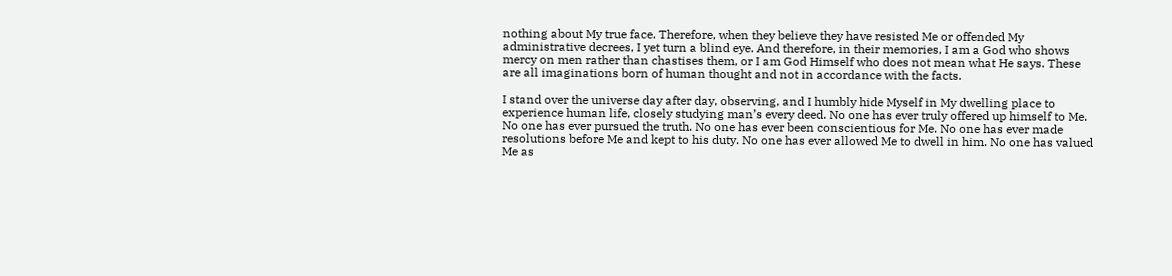nothing about My true face. Therefore, when they believe they have resisted Me or offended My administrative decrees, I yet turn a blind eye. And therefore, in their memories, I am a God who shows mercy on men rather than chastises them, or I am God Himself who does not mean what He says. These are all imaginations born of human thought and not in accordance with the facts.

I stand over the universe day after day, observing, and I humbly hide Myself in My dwelling place to experience human life, closely studying man’s every deed. No one has ever truly offered up himself to Me. No one has ever pursued the truth. No one has ever been conscientious for Me. No one has ever made resolutions before Me and kept to his duty. No one has ever allowed Me to dwell in him. No one has valued Me as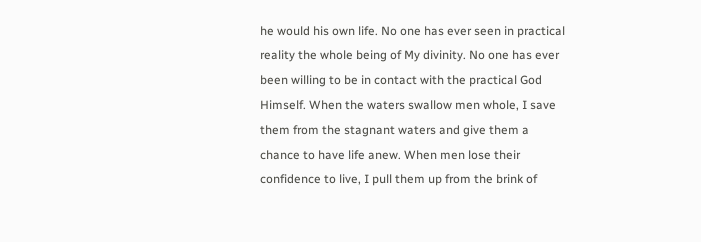he would his own life. No one has ever seen in practical reality the whole being of My divinity. No one has ever been willing to be in contact with the practical God Himself. When the waters swallow men whole, I save them from the stagnant waters and give them a chance to have life anew. When men lose their confidence to live, I pull them up from the brink of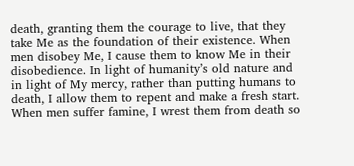death, granting them the courage to live, that they take Me as the foundation of their existence. When men disobey Me, I cause them to know Me in their disobedience. In light of humanity’s old nature and in light of My mercy, rather than putting humans to death, I allow them to repent and make a fresh start. When men suffer famine, I wrest them from death so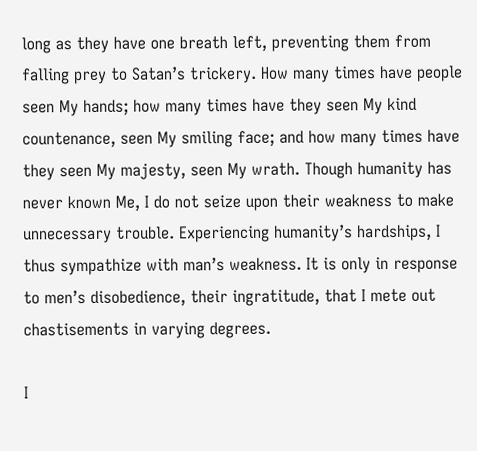long as they have one breath left, preventing them from falling prey to Satan’s trickery. How many times have people seen My hands; how many times have they seen My kind countenance, seen My smiling face; and how many times have they seen My majesty, seen My wrath. Though humanity has never known Me, I do not seize upon their weakness to make unnecessary trouble. Experiencing humanity’s hardships, I thus sympathize with man’s weakness. It is only in response to men’s disobedience, their ingratitude, that I mete out chastisements in varying degrees.

I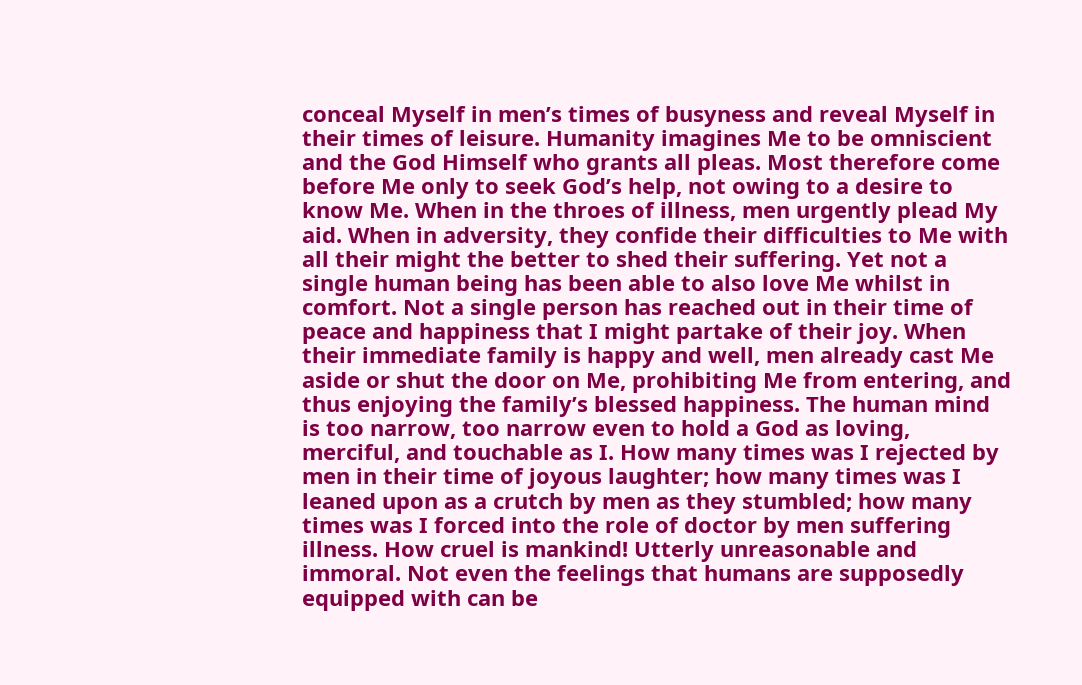conceal Myself in men’s times of busyness and reveal Myself in their times of leisure. Humanity imagines Me to be omniscient and the God Himself who grants all pleas. Most therefore come before Me only to seek God’s help, not owing to a desire to know Me. When in the throes of illness, men urgently plead My aid. When in adversity, they confide their difficulties to Me with all their might the better to shed their suffering. Yet not a single human being has been able to also love Me whilst in comfort. Not a single person has reached out in their time of peace and happiness that I might partake of their joy. When their immediate family is happy and well, men already cast Me aside or shut the door on Me, prohibiting Me from entering, and thus enjoying the family’s blessed happiness. The human mind is too narrow, too narrow even to hold a God as loving, merciful, and touchable as I. How many times was I rejected by men in their time of joyous laughter; how many times was I leaned upon as a crutch by men as they stumbled; how many times was I forced into the role of doctor by men suffering illness. How cruel is mankind! Utterly unreasonable and immoral. Not even the feelings that humans are supposedly equipped with can be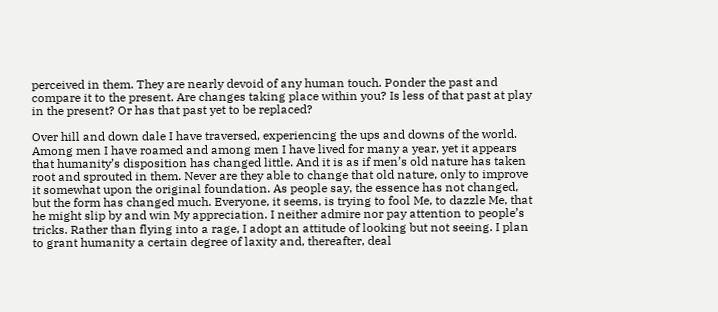perceived in them. They are nearly devoid of any human touch. Ponder the past and compare it to the present. Are changes taking place within you? Is less of that past at play in the present? Or has that past yet to be replaced?

Over hill and down dale I have traversed, experiencing the ups and downs of the world. Among men I have roamed and among men I have lived for many a year, yet it appears that humanity’s disposition has changed little. And it is as if men’s old nature has taken root and sprouted in them. Never are they able to change that old nature, only to improve it somewhat upon the original foundation. As people say, the essence has not changed, but the form has changed much. Everyone, it seems, is trying to fool Me, to dazzle Me, that he might slip by and win My appreciation. I neither admire nor pay attention to people’s tricks. Rather than flying into a rage, I adopt an attitude of looking but not seeing. I plan to grant humanity a certain degree of laxity and, thereafter, deal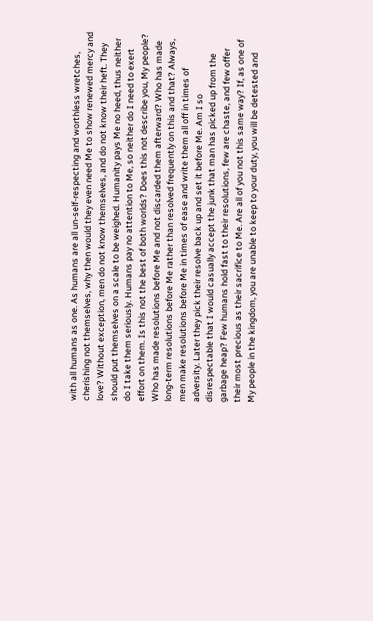with all humans as one. As humans are all un-self-respecting and worthless wretches, cherishing not themselves, why then would they even need Me to show renewed mercy and love? Without exception, men do not know themselves, and do not know their heft. They should put themselves on a scale to be weighed. Humanity pays Me no heed, thus neither do I take them seriously. Humans pay no attention to Me, so neither do I need to exert effort on them. Is this not the best of both worlds? Does this not describe you, My people? Who has made resolutions before Me and not discarded them afterward? Who has made long-term resolutions before Me rather than resolved frequently on this and that? Always, men make resolutions before Me in times of ease and write them all off in times of adversity. Later they pick their resolve back up and set it before Me. Am I so disrespectable that I would casually accept the junk that man has picked up from the garbage heap? Few humans hold fast to their resolutions, few are chaste, and few offer their most precious as their sacrifice to Me. Are all of you not this same way? If, as one of My people in the kingdom, you are unable to keep to your duty, you will be detested and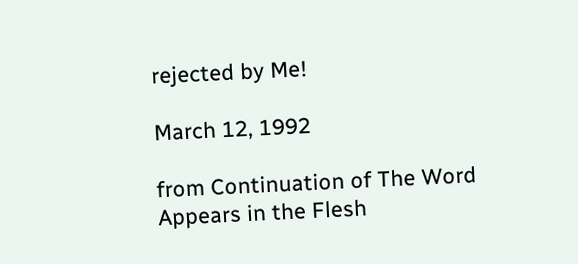rejected by Me!

March 12, 1992

from Continuation of The Word Appears in the Flesh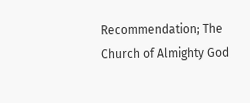Recommendation; The Church of Almighty God